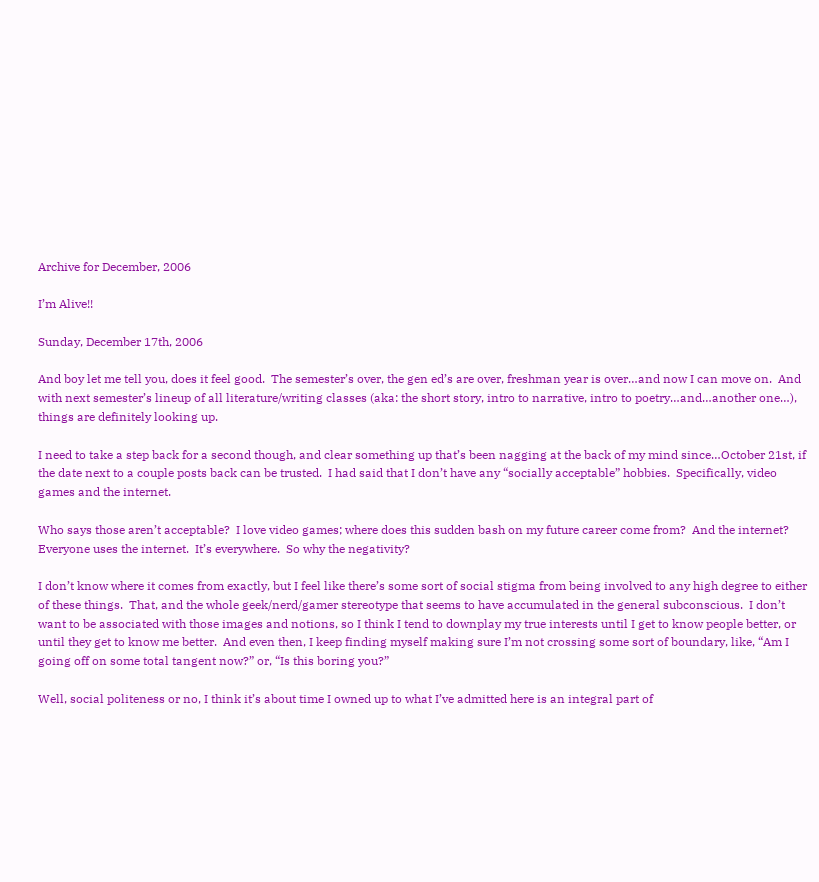Archive for December, 2006

I’m Alive!!

Sunday, December 17th, 2006

And boy let me tell you, does it feel good.  The semester’s over, the gen ed’s are over, freshman year is over…and now I can move on.  And with next semester’s lineup of all literature/writing classes (aka: the short story, intro to narrative, intro to poetry…and…another one…), things are definitely looking up.

I need to take a step back for a second though, and clear something up that’s been nagging at the back of my mind since…October 21st, if the date next to a couple posts back can be trusted.  I had said that I don’t have any “socially acceptable” hobbies.  Specifically, video games and the internet.

Who says those aren’t acceptable?  I love video games; where does this sudden bash on my future career come from?  And the internet?  Everyone uses the internet.  It’s everywhere.  So why the negativity?

I don’t know where it comes from exactly, but I feel like there’s some sort of social stigma from being involved to any high degree to either of these things.  That, and the whole geek/nerd/gamer stereotype that seems to have accumulated in the general subconscious.  I don’t want to be associated with those images and notions, so I think I tend to downplay my true interests until I get to know people better, or until they get to know me better.  And even then, I keep finding myself making sure I’m not crossing some sort of boundary, like, “Am I going off on some total tangent now?” or, “Is this boring you?”

Well, social politeness or no, I think it’s about time I owned up to what I’ve admitted here is an integral part of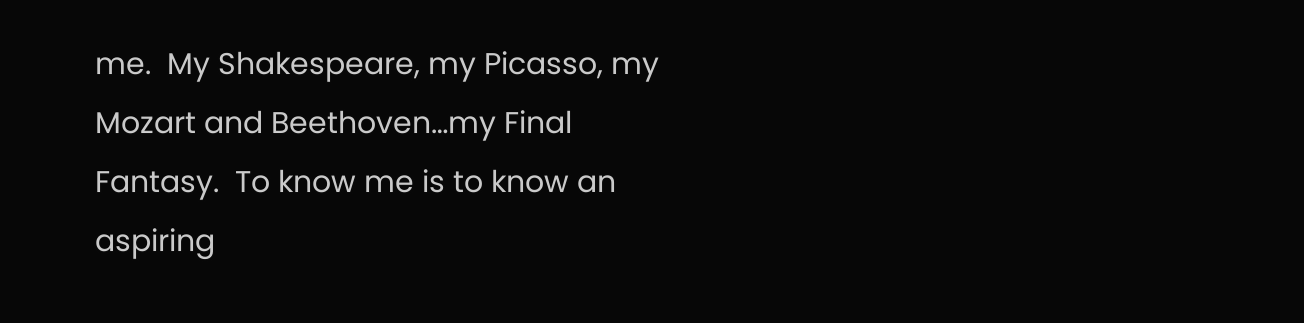me.  My Shakespeare, my Picasso, my Mozart and Beethoven…my Final Fantasy.  To know me is to know an aspiring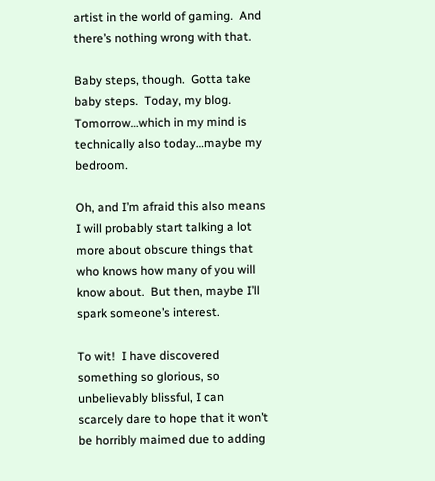artist in the world of gaming.  And there’s nothing wrong with that.

Baby steps, though.  Gotta take baby steps.  Today, my blog.  Tomorrow…which in my mind is technically also today…maybe my bedroom.

Oh, and I’m afraid this also means I will probably start talking a lot more about obscure things that who knows how many of you will know about.  But then, maybe I’ll spark someone’s interest.

To wit!  I have discovered something so glorious, so unbelievably blissful, I can scarcely dare to hope that it won’t be horribly maimed due to adding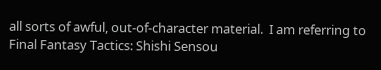all sorts of awful, out-of-character material.  I am referring to Final Fantasy Tactics: Shishi Sensou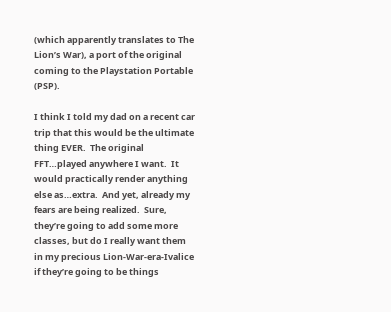(which apparently translates to The Lion’s War), a port of the original coming to the Playstation Portable (PSP).

I think I told my dad on a recent car trip that this would be the ultimate thing EVER.  The original FFT…played anywhere I want.  It would practically render anything else as…extra.  And yet, already my fears are being realized.  Sure, they’re going to add some more classes, but do I really want them in my precious Lion-War-era-Ivalice if they’re going to be things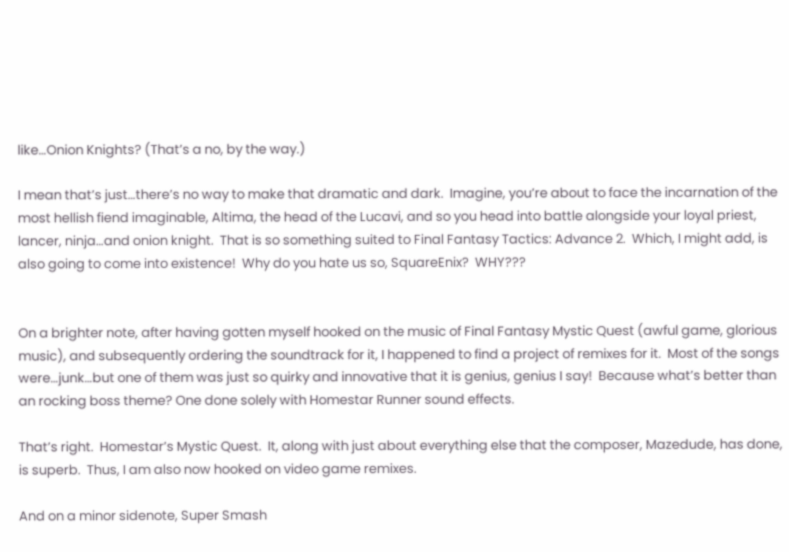like…Onion Knights? (That’s a no, by the way.)

I mean that’s just…there’s no way to make that dramatic and dark.  Imagine, you’re about to face the incarnation of the most hellish fiend imaginable, Altima, the head of the Lucavi, and so you head into battle alongside your loyal priest, lancer, ninja…and onion knight.  That is so something suited to Final Fantasy Tactics: Advance 2.  Which, I might add, is also going to come into existence!  Why do you hate us so, SquareEnix?  WHY???


On a brighter note, after having gotten myself hooked on the music of Final Fantasy Mystic Quest (awful game, glorious music), and subsequently ordering the soundtrack for it, I happened to find a project of remixes for it.  Most of the songs were…junk…but one of them was just so quirky and innovative that it is genius, genius I say!  Because what’s better than an rocking boss theme? One done solely with Homestar Runner sound effects.

That’s right.  Homestar’s Mystic Quest.  It, along with just about everything else that the composer, Mazedude, has done, is superb.  Thus, I am also now hooked on video game remixes.

And on a minor sidenote, Super Smash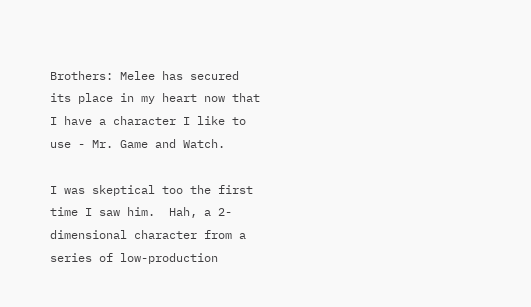Brothers: Melee has secured its place in my heart now that I have a character I like to use - Mr. Game and Watch.

I was skeptical too the first time I saw him.  Hah, a 2-dimensional character from a series of low-production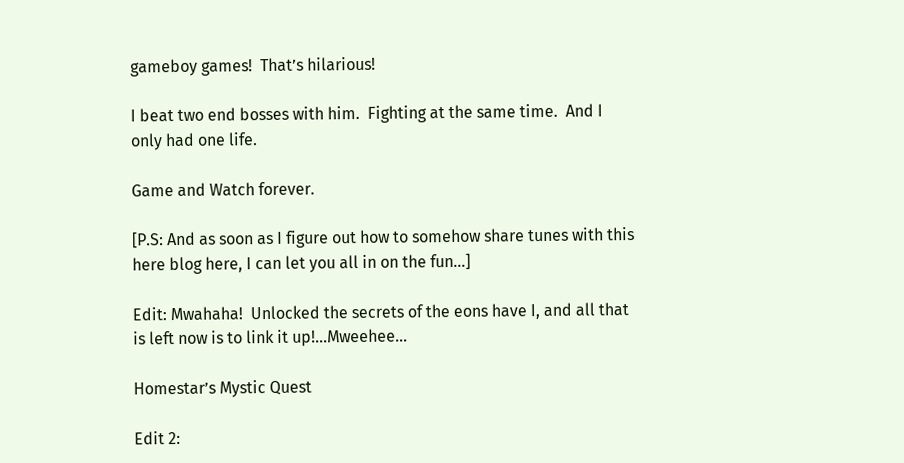gameboy games!  That’s hilarious!

I beat two end bosses with him.  Fighting at the same time.  And I only had one life.

Game and Watch forever.

[P.S: And as soon as I figure out how to somehow share tunes with this here blog here, I can let you all in on the fun…]

Edit: Mwahaha!  Unlocked the secrets of the eons have I, and all that is left now is to link it up!…Mweehee…

Homestar’s Mystic Quest

Edit 2: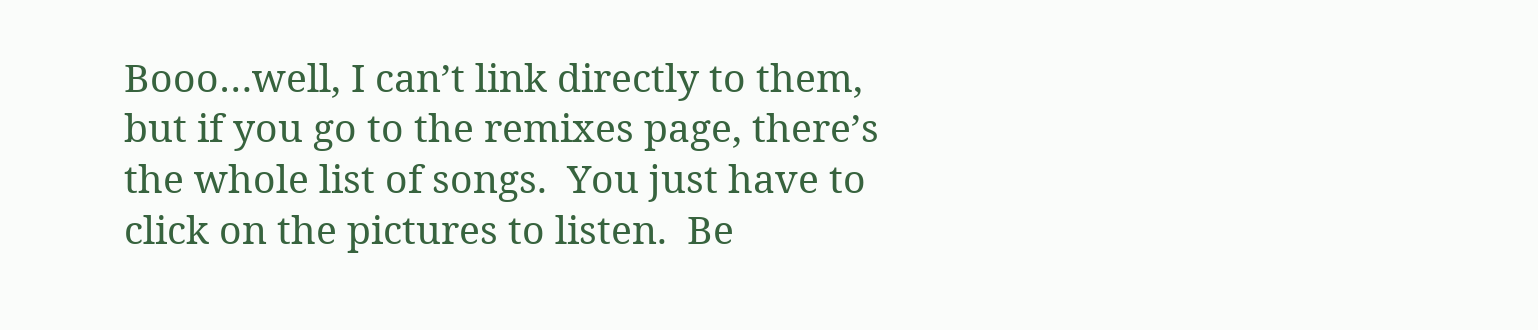Booo…well, I can’t link directly to them, but if you go to the remixes page, there’s the whole list of songs.  You just have to click on the pictures to listen.  Be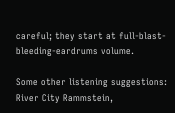careful; they start at full-blast-bleeding-eardrums volume.

Some other listening suggestions: River City Rammstein,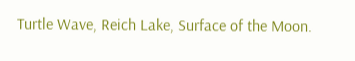Turtle Wave, Reich Lake, Surface of the Moon.